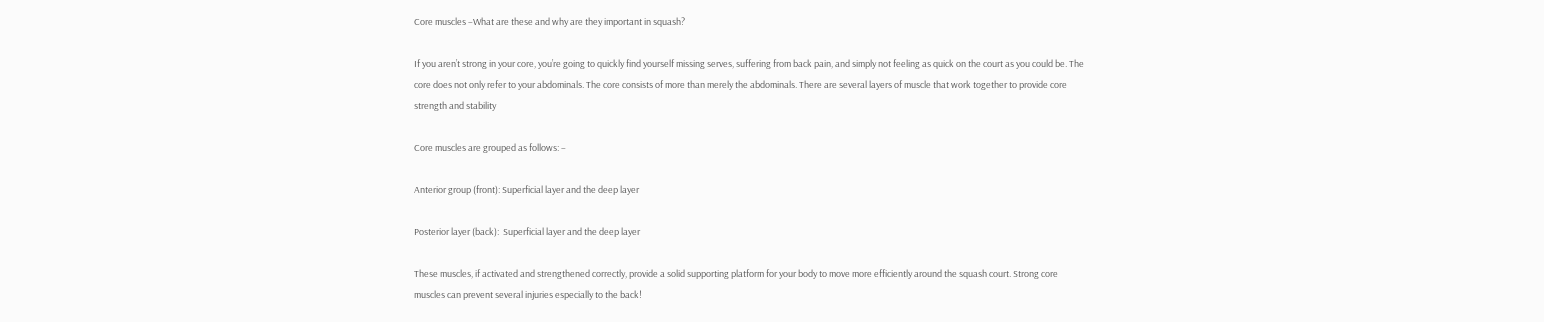Core muscles –What are these and why are they important in squash?

If you aren’t strong in your core, you’re going to quickly find yourself missing serves, suffering from back pain, and simply not feeling as quick on the court as you could be. The core does not only refer to your abdominals. The core consists of more than merely the abdominals. There are several layers of muscle that work together to provide core strength and stability

Core muscles are grouped as follows: –

Anterior group (front): Superficial layer and the deep layer

Posterior layer (back):  Superficial layer and the deep layer

These muscles, if activated and strengthened correctly, provide a solid supporting platform for your body to move more efficiently around the squash court. Strong core muscles can prevent several injuries especially to the back!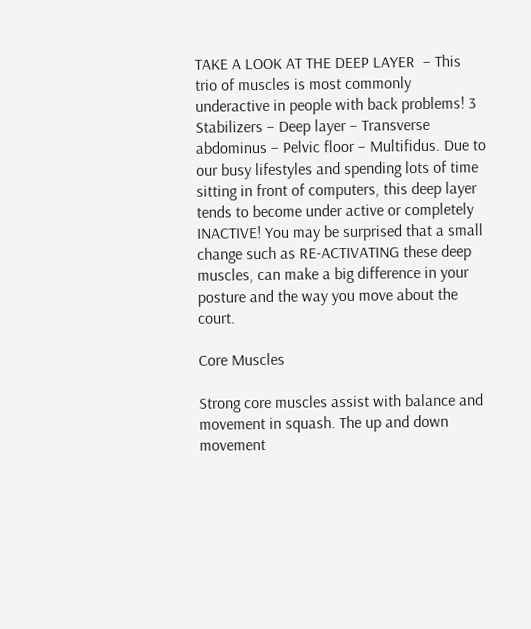TAKE A LOOK AT THE DEEP LAYER  – This trio of muscles is most commonly underactive in people with back problems! 3 Stabilizers – Deep layer – Transverse abdominus – Pelvic floor – Multifidus. Due to our busy lifestyles and spending lots of time sitting in front of computers, this deep layer tends to become under active or completely INACTIVE! You may be surprised that a small change such as RE-ACTIVATING these deep muscles, can make a big difference in your posture and the way you move about the court.

Core Muscles

Strong core muscles assist with balance and movement in squash. The up and down movement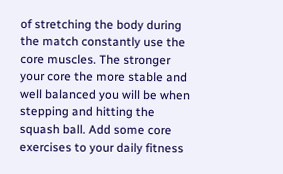of stretching the body during the match constantly use the core muscles. The stronger your core the more stable and well balanced you will be when stepping and hitting the squash ball. Add some core exercises to your daily fitness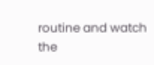routine and watch the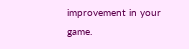improvement in your game.